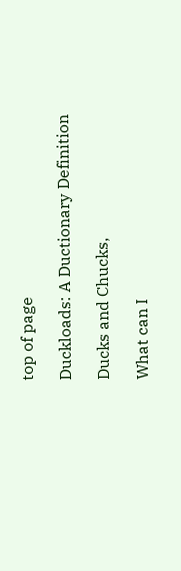top of page

Duckloads: A Ductionary Definition

Ducks and Chucks,

What can I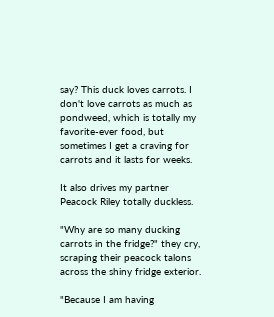say? This duck loves carrots. I don't love carrots as much as pondweed, which is totally my favorite-ever food, but sometimes I get a craving for carrots and it lasts for weeks.

It also drives my partner Peacock Riley totally duckless.

"Why are so many ducking carrots in the fridge?" they cry, scraping their peacock talons across the shiny fridge exterior.

"Because I am having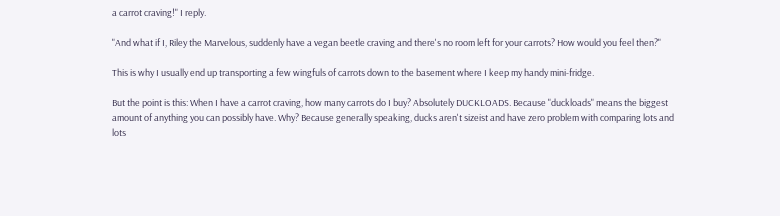a carrot craving!" I reply.

"And what if I, Riley the Marvelous, suddenly have a vegan beetle craving and there's no room left for your carrots? How would you feel then?"

This is why I usually end up transporting a few wingfuls of carrots down to the basement where I keep my handy mini-fridge.

But the point is this: When I have a carrot craving, how many carrots do I buy? Absolutely DUCKLOADS. Because "duckloads" means the biggest amount of anything you can possibly have. Why? Because generally speaking, ducks aren't sizeist and have zero problem with comparing lots and lots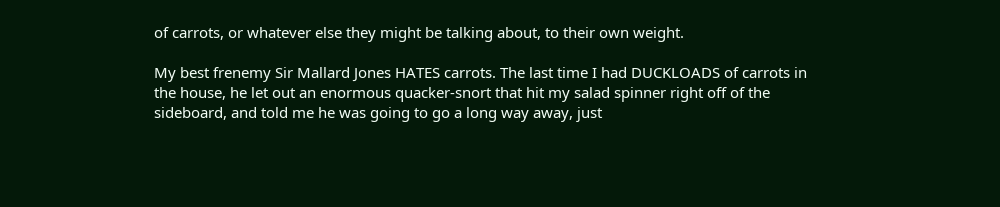of carrots, or whatever else they might be talking about, to their own weight.

My best frenemy Sir Mallard Jones HATES carrots. The last time I had DUCKLOADS of carrots in the house, he let out an enormous quacker-snort that hit my salad spinner right off of the sideboard, and told me he was going to go a long way away, just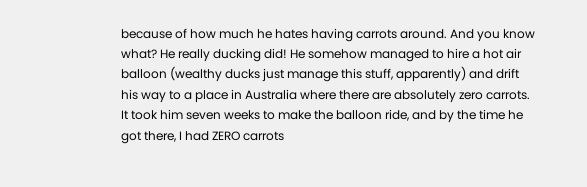because of how much he hates having carrots around. And you know what? He really ducking did! He somehow managed to hire a hot air balloon (wealthy ducks just manage this stuff, apparently) and drift his way to a place in Australia where there are absolutely zero carrots. It took him seven weeks to make the balloon ride, and by the time he got there, I had ZERO carrots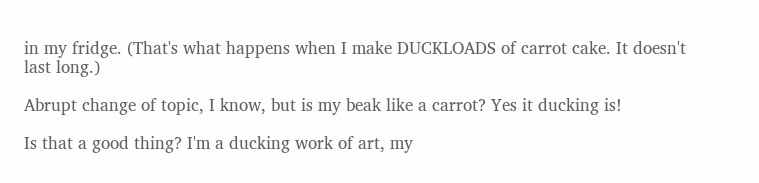in my fridge. (That's what happens when I make DUCKLOADS of carrot cake. It doesn't last long.)

Abrupt change of topic, I know, but is my beak like a carrot? Yes it ducking is!

Is that a good thing? I'm a ducking work of art, my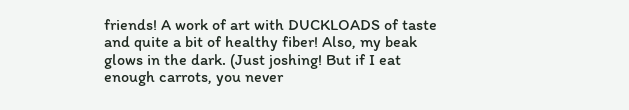friends! A work of art with DUCKLOADS of taste and quite a bit of healthy fiber! Also, my beak glows in the dark. (Just joshing! But if I eat enough carrots, you never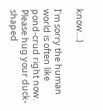know....)

I'm sorry the human world is often like pond-crud right now. Please hug your duck-shaped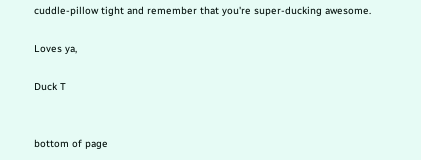cuddle-pillow tight and remember that you're super-ducking awesome.

Loves ya,

Duck T


bottom of page